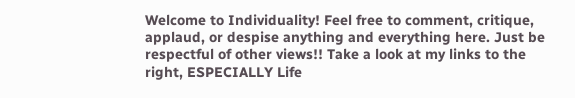Welcome to Individuality! Feel free to comment, critique, applaud, or despise anything and everything here. Just be respectful of other views!! Take a look at my links to the right, ESPECIALLY Life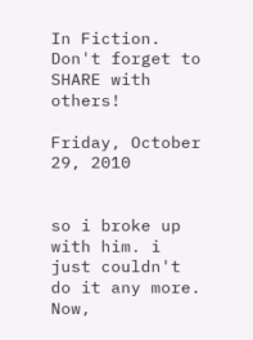In Fiction. Don't forget to SHARE with others!

Friday, October 29, 2010


so i broke up with him. i just couldn't do it any more. Now,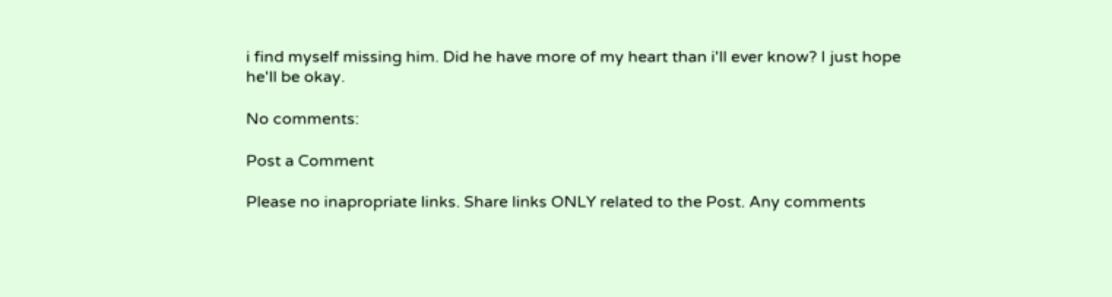i find myself missing him. Did he have more of my heart than i'll ever know? I just hope he'll be okay.

No comments:

Post a Comment

Please no inapropriate links. Share links ONLY related to the Post. Any comments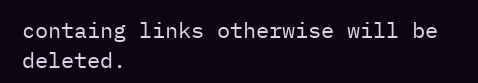containg links otherwise will be deleted.